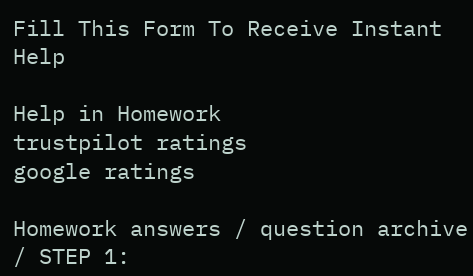Fill This Form To Receive Instant Help

Help in Homework
trustpilot ratings
google ratings

Homework answers / question archive / STEP 1: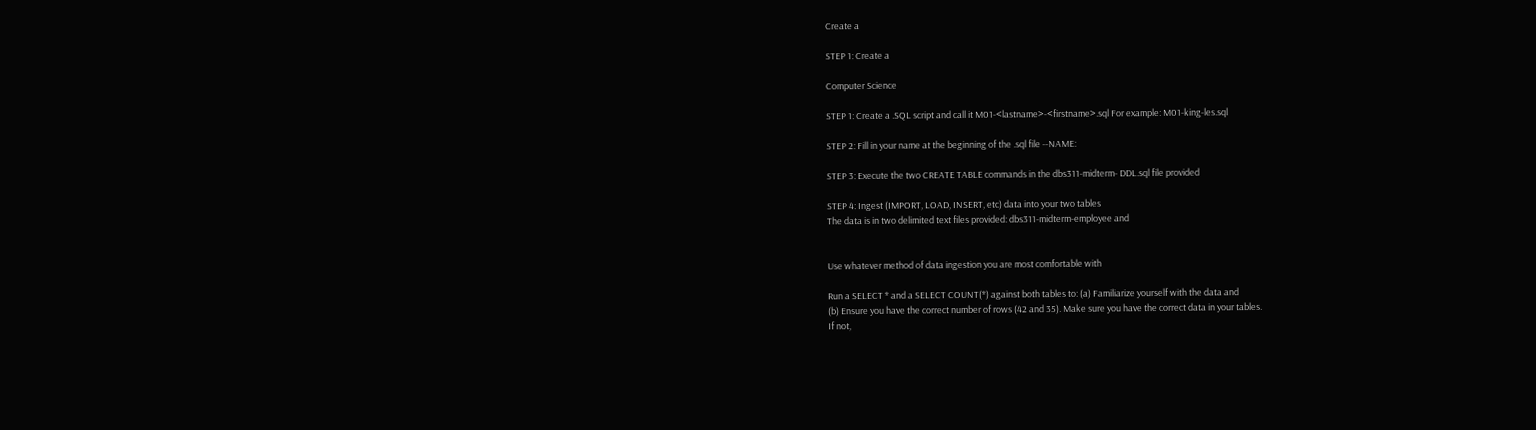Create a

STEP 1: Create a

Computer Science

STEP 1: Create a .SQL script and call it M01-<lastname>-<firstname>.sql For example: M01-king-les.sql

STEP 2: Fill in your name at the beginning of the .sql file --NAME:

STEP 3: Execute the two CREATE TABLE commands in the dbs311-midterm- DDL.sql file provided

STEP 4: Ingest (IMPORT, LOAD, INSERT, etc) data into your two tables
The data is in two delimited text files provided: dbs311-midterm-employee and


Use whatever method of data ingestion you are most comfortable with

Run a SELECT * and a SELECT COUNT(*) against both tables to: (a) Familiarize yourself with the data and
(b) Ensure you have the correct number of rows (42 and 35). Make sure you have the correct data in your tables.
If not,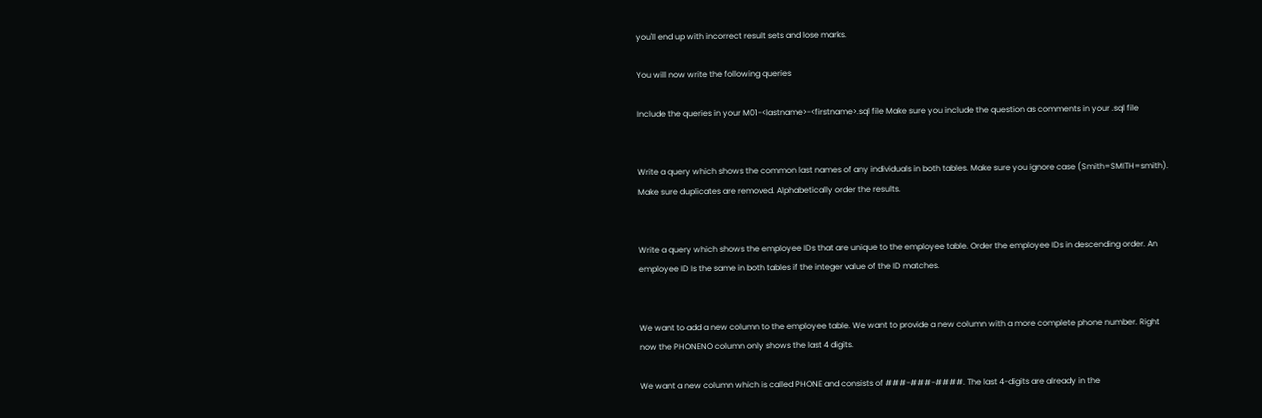you'll end up with incorrect result sets and lose marks.

You will now write the following queries

Include the queries in your M01-<lastname>-<firstname>.sql file Make sure you include the question as comments in your .sql file


Write a query which shows the common last names of any individuals in both tables. Make sure you ignore case (Smith=SMITH=smith). Make sure duplicates are removed. Alphabetically order the results.


Write a query which shows the employee IDs that are unique to the employee table. Order the employee IDs in descending order. An employee ID Is the same in both tables if the integer value of the ID matches.


We want to add a new column to the employee table. We want to provide a new column with a more complete phone number. Right now the PHONENO column only shows the last 4 digits.

We want a new column which is called PHONE and consists of ###-###-####. The last 4-digits are already in the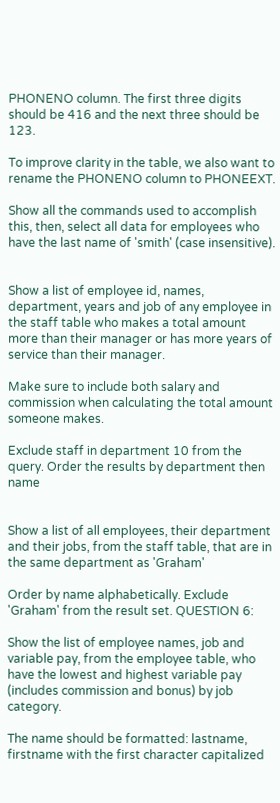PHONENO column. The first three digits should be 416 and the next three should be 123.

To improve clarity in the table, we also want to rename the PHONENO column to PHONEEXT.

Show all the commands used to accomplish this, then, select all data for employees who have the last name of 'smith' (case insensitive).


Show a list of employee id, names, department, years and job of any employee in the staff table who makes a total amount more than their manager or has more years of service than their manager.

Make sure to include both salary and commission when calculating the total amount someone makes.

Exclude staff in department 10 from the query. Order the results by department then name


Show a list of all employees, their department and their jobs, from the staff table, that are in the same department as 'Graham'

Order by name alphabetically. Exclude 'Graham' from the result set. QUESTION 6:

Show the list of employee names, job and variable pay, from the employee table, who have the lowest and highest variable pay (includes commission and bonus) by job category.

The name should be formatted: lastname, firstname with the first character capitalized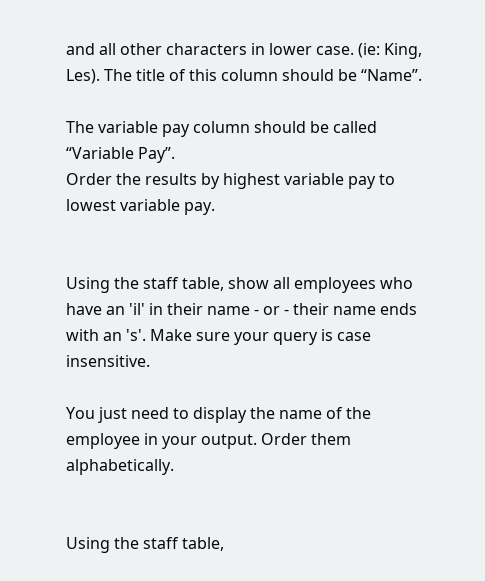and all other characters in lower case. (ie: King, Les). The title of this column should be “Name”.

The variable pay column should be called “Variable Pay”.
Order the results by highest variable pay to lowest variable pay.


Using the staff table, show all employees who have an 'il' in their name - or - their name ends with an 's'. Make sure your query is case insensitive.

You just need to display the name of the employee in your output. Order them alphabetically.


Using the staff table,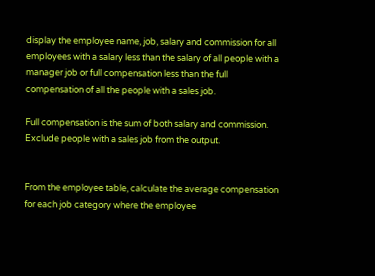display the employee name, job, salary and commission for all employees with a salary less than the salary of all people with a manager job or full compensation less than the full compensation of all the people with a sales job.

Full compensation is the sum of both salary and commission. Exclude people with a sales job from the output.


From the employee table, calculate the average compensation for each job category where the employee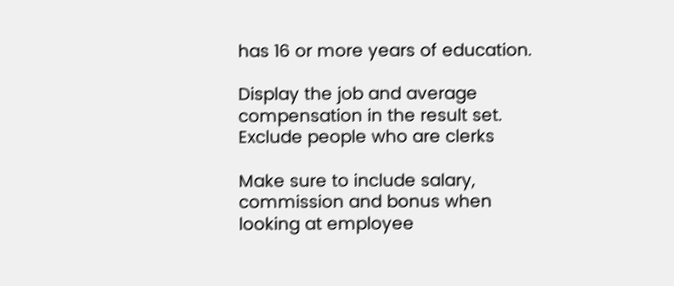has 16 or more years of education.

Display the job and average compensation in the result set. Exclude people who are clerks

Make sure to include salary, commission and bonus when looking at employee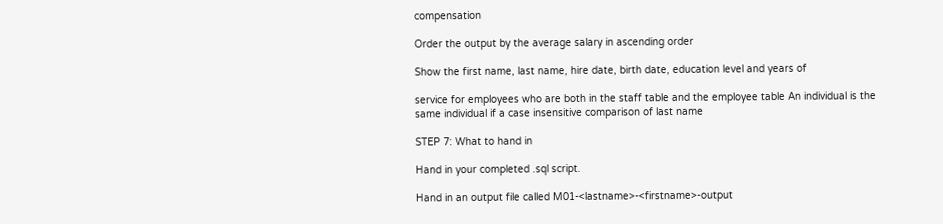compensation

Order the output by the average salary in ascending order

Show the first name, last name, hire date, birth date, education level and years of

service for employees who are both in the staff table and the employee table An individual is the same individual if a case insensitive comparison of last name

STEP 7: What to hand in

Hand in your completed .sql script.

Hand in an output file called M01-<lastname>-<firstname>-output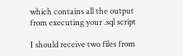which contains all the output from executing your .sql script

I should receive two files from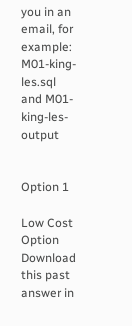you in an email, for example: M01-king-les.sql and M01-king-les-output


Option 1

Low Cost Option
Download this past answer in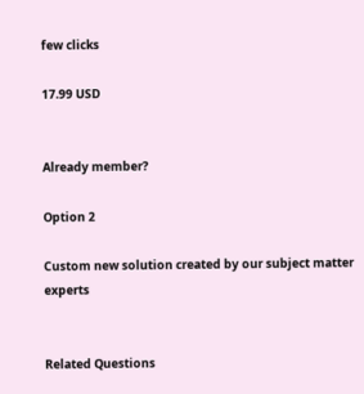few clicks

17.99 USD


Already member?

Option 2

Custom new solution created by our subject matter experts


Related Questions